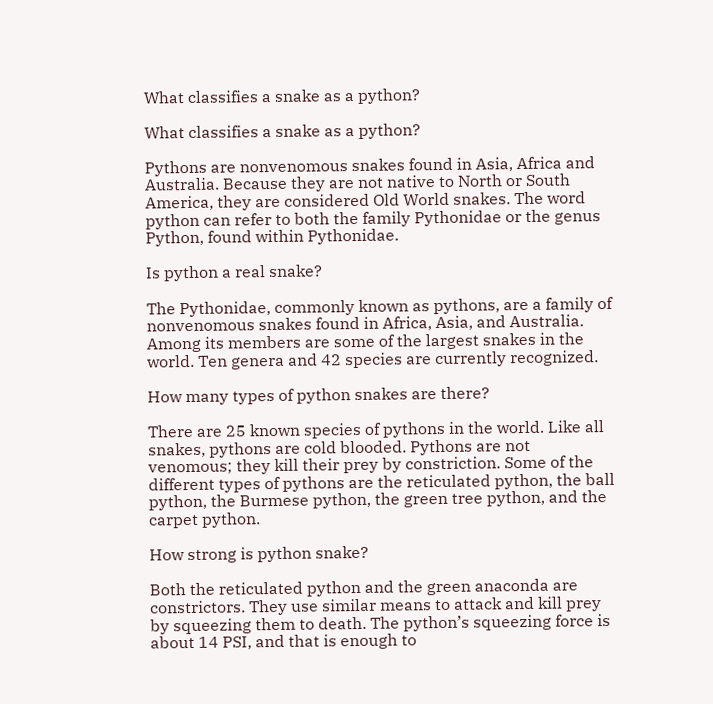What classifies a snake as a python?

What classifies a snake as a python?

Pythons are nonvenomous snakes found in Asia, Africa and Australia. Because they are not native to North or South America, they are considered Old World snakes. The word python can refer to both the family Pythonidae or the genus Python, found within Pythonidae.

Is python a real snake?

The Pythonidae, commonly known as pythons, are a family of nonvenomous snakes found in Africa, Asia, and Australia. Among its members are some of the largest snakes in the world. Ten genera and 42 species are currently recognized.

How many types of python snakes are there?

There are 25 known species of pythons in the world. Like all snakes, pythons are cold blooded. Pythons are not venomous; they kill their prey by constriction. Some of the different types of pythons are the reticulated python, the ball python, the Burmese python, the green tree python, and the carpet python.

How strong is python snake?

Both the reticulated python and the green anaconda are constrictors. They use similar means to attack and kill prey by squeezing them to death. The python’s squeezing force is about 14 PSI, and that is enough to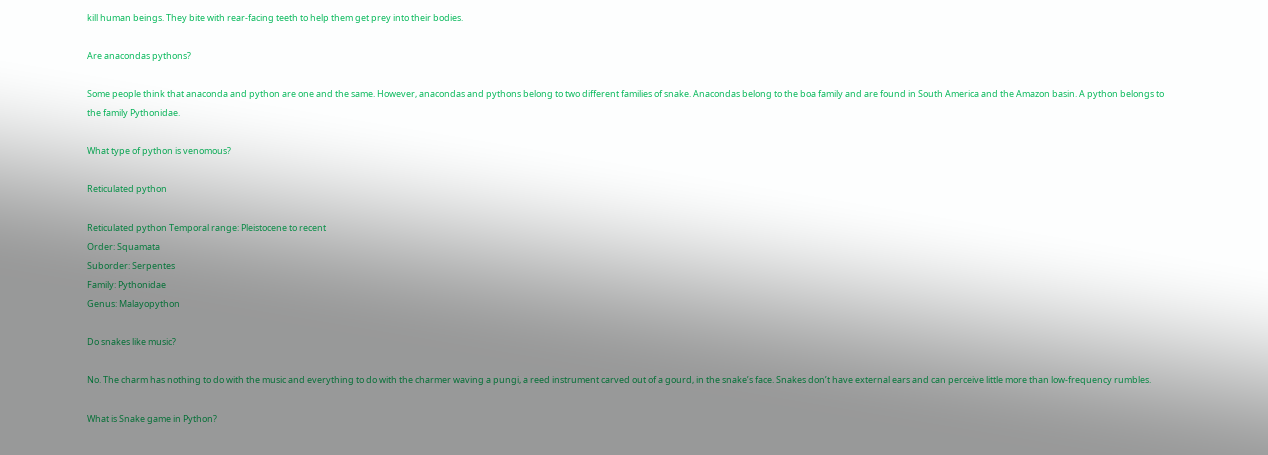kill human beings. They bite with rear-facing teeth to help them get prey into their bodies.

Are anacondas pythons?

Some people think that anaconda and python are one and the same. However, anacondas and pythons belong to two different families of snake. Anacondas belong to the boa family and are found in South America and the Amazon basin. A python belongs to the family Pythonidae.

What type of python is venomous?

Reticulated python

Reticulated python Temporal range: Pleistocene to recent
Order: Squamata
Suborder: Serpentes
Family: Pythonidae
Genus: Malayopython

Do snakes like music?

No. The charm has nothing to do with the music and everything to do with the charmer waving a pungi, a reed instrument carved out of a gourd, in the snake’s face. Snakes don’t have external ears and can perceive little more than low-frequency rumbles.

What is Snake game in Python?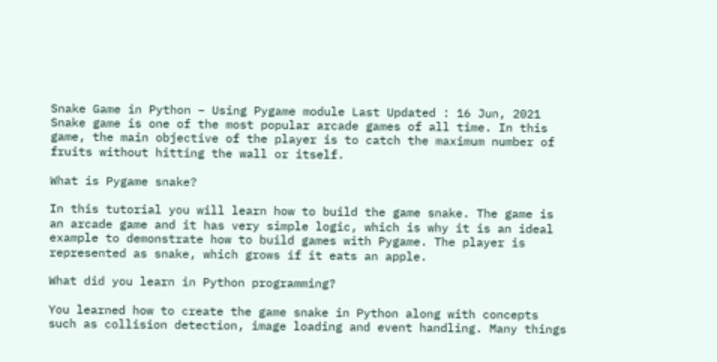Snake Game in Python – Using Pygame module Last Updated : 16 Jun, 2021 Snake game is one of the most popular arcade games of all time. In this game, the main objective of the player is to catch the maximum number of fruits without hitting the wall or itself.

What is Pygame snake?

In this tutorial you will learn how to build the game snake. The game is an arcade game and it has very simple logic, which is why it is an ideal example to demonstrate how to build games with Pygame. The player is represented as snake, which grows if it eats an apple.

What did you learn in Python programming?

You learned how to create the game snake in Python along with concepts such as collision detection, image loading and event handling. Many things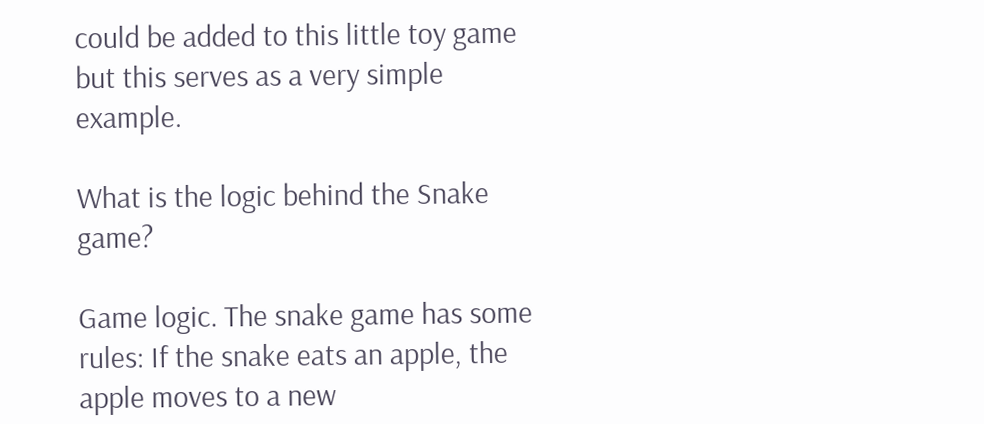could be added to this little toy game but this serves as a very simple example.

What is the logic behind the Snake game?

Game logic. The snake game has some rules: If the snake eats an apple, the apple moves to a new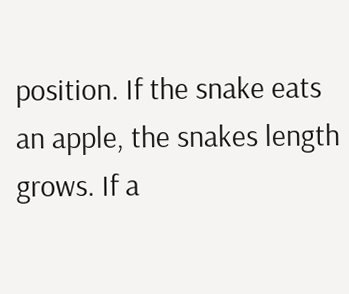position. If the snake eats an apple, the snakes length grows. If a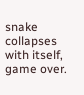snake collapses with itself, game over.